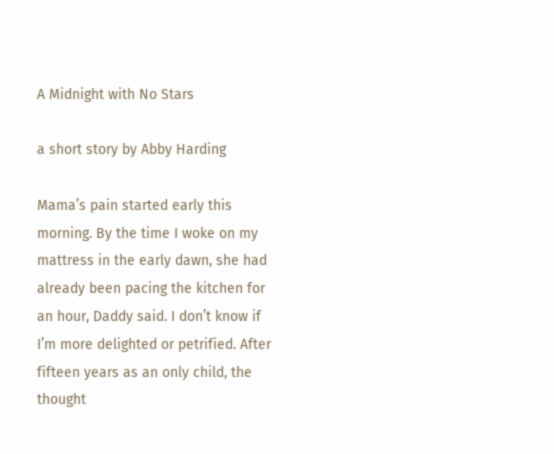A Midnight with No Stars

a short story by Abby Harding

Mama’s pain started early this morning. By the time I woke on my mattress in the early dawn, she had already been pacing the kitchen for an hour, Daddy said. I don’t know if I’m more delighted or petrified. After fifteen years as an only child, the thought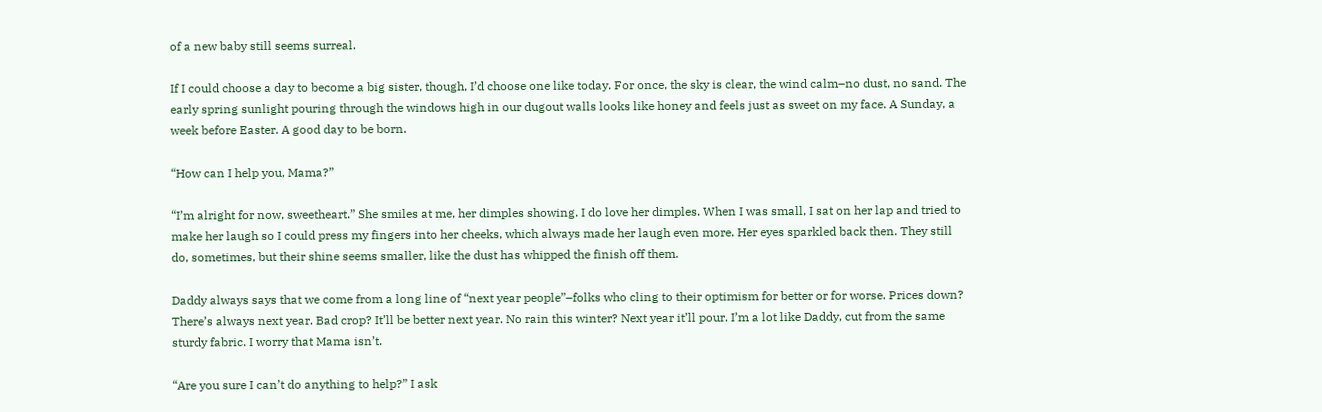of a new baby still seems surreal.

If I could choose a day to become a big sister, though, I’d choose one like today. For once, the sky is clear, the wind calm–no dust, no sand. The early spring sunlight pouring through the windows high in our dugout walls looks like honey and feels just as sweet on my face. A Sunday, a week before Easter. A good day to be born.

“How can I help you, Mama?”

“I’m alright for now, sweetheart.” She smiles at me, her dimples showing. I do love her dimples. When I was small, I sat on her lap and tried to make her laugh so I could press my fingers into her cheeks, which always made her laugh even more. Her eyes sparkled back then. They still do, sometimes, but their shine seems smaller, like the dust has whipped the finish off them.

Daddy always says that we come from a long line of “next year people”–folks who cling to their optimism for better or for worse. Prices down? There’s always next year. Bad crop? It’ll be better next year. No rain this winter? Next year it’ll pour. I’m a lot like Daddy, cut from the same sturdy fabric. I worry that Mama isn’t.

“Are you sure I can’t do anything to help?” I ask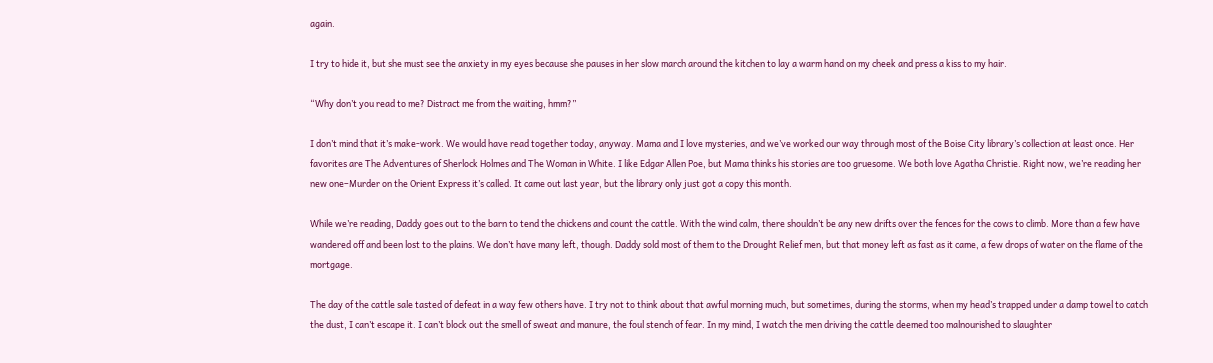again.

I try to hide it, but she must see the anxiety in my eyes because she pauses in her slow march around the kitchen to lay a warm hand on my cheek and press a kiss to my hair.

“Why don’t you read to me? Distract me from the waiting, hmm?”

I don’t mind that it’s make-work. We would have read together today, anyway. Mama and I love mysteries, and we’ve worked our way through most of the Boise City library’s collection at least once. Her favorites are The Adventures of Sherlock Holmes and The Woman in White. I like Edgar Allen Poe, but Mama thinks his stories are too gruesome. We both love Agatha Christie. Right now, we’re reading her new one–Murder on the Orient Express it’s called. It came out last year, but the library only just got a copy this month.

While we’re reading, Daddy goes out to the barn to tend the chickens and count the cattle. With the wind calm, there shouldn’t be any new drifts over the fences for the cows to climb. More than a few have wandered off and been lost to the plains. We don’t have many left, though. Daddy sold most of them to the Drought Relief men, but that money left as fast as it came, a few drops of water on the flame of the mortgage.

The day of the cattle sale tasted of defeat in a way few others have. I try not to think about that awful morning much, but sometimes, during the storms, when my head’s trapped under a damp towel to catch the dust, I can’t escape it. I can’t block out the smell of sweat and manure, the foul stench of fear. In my mind, I watch the men driving the cattle deemed too malnourished to slaughter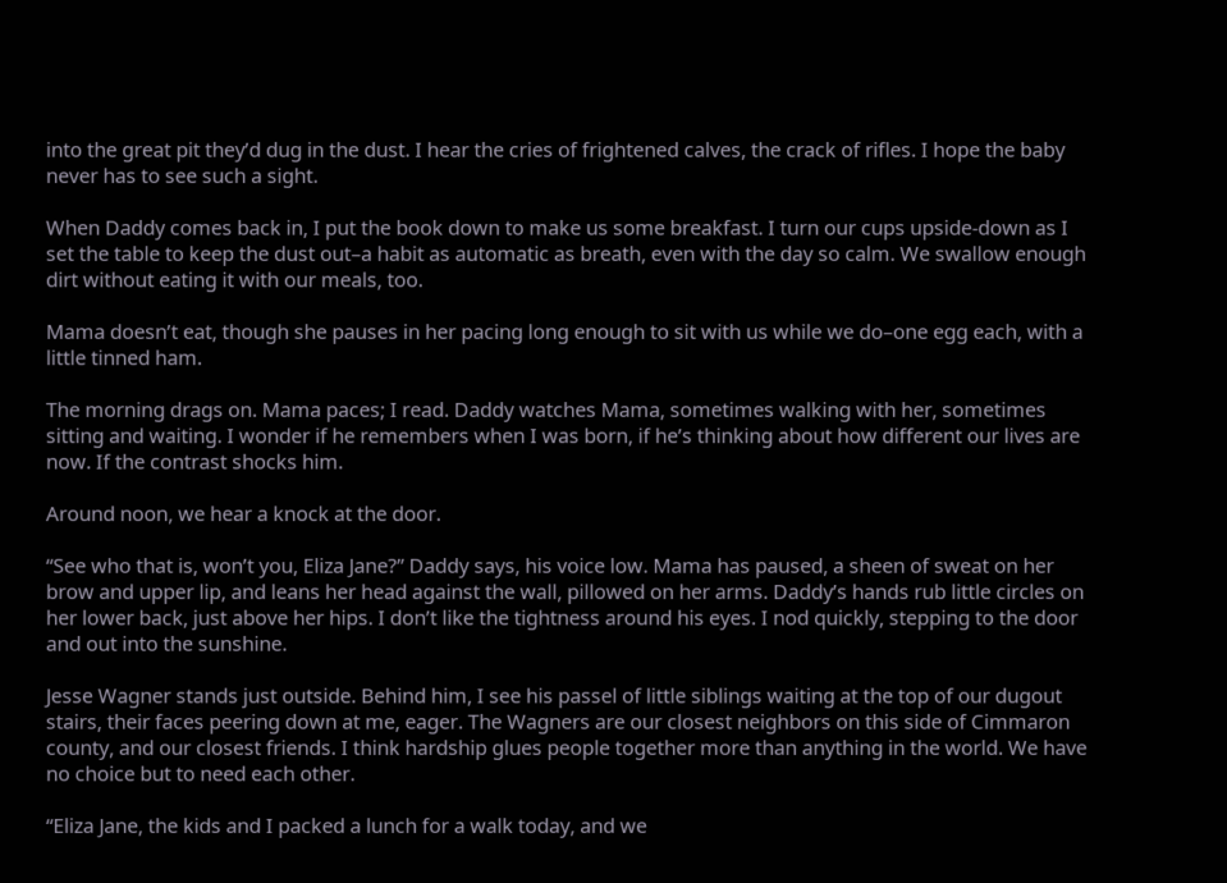into the great pit they’d dug in the dust. I hear the cries of frightened calves, the crack of rifles. I hope the baby never has to see such a sight.

When Daddy comes back in, I put the book down to make us some breakfast. I turn our cups upside-down as I set the table to keep the dust out–a habit as automatic as breath, even with the day so calm. We swallow enough dirt without eating it with our meals, too.

Mama doesn’t eat, though she pauses in her pacing long enough to sit with us while we do–one egg each, with a little tinned ham.

The morning drags on. Mama paces; I read. Daddy watches Mama, sometimes walking with her, sometimes sitting and waiting. I wonder if he remembers when I was born, if he’s thinking about how different our lives are now. If the contrast shocks him.

Around noon, we hear a knock at the door.

“See who that is, won’t you, Eliza Jane?” Daddy says, his voice low. Mama has paused, a sheen of sweat on her brow and upper lip, and leans her head against the wall, pillowed on her arms. Daddy’s hands rub little circles on her lower back, just above her hips. I don’t like the tightness around his eyes. I nod quickly, stepping to the door and out into the sunshine.

Jesse Wagner stands just outside. Behind him, I see his passel of little siblings waiting at the top of our dugout stairs, their faces peering down at me, eager. The Wagners are our closest neighbors on this side of Cimmaron county, and our closest friends. I think hardship glues people together more than anything in the world. We have no choice but to need each other.

“Eliza Jane, the kids and I packed a lunch for a walk today, and we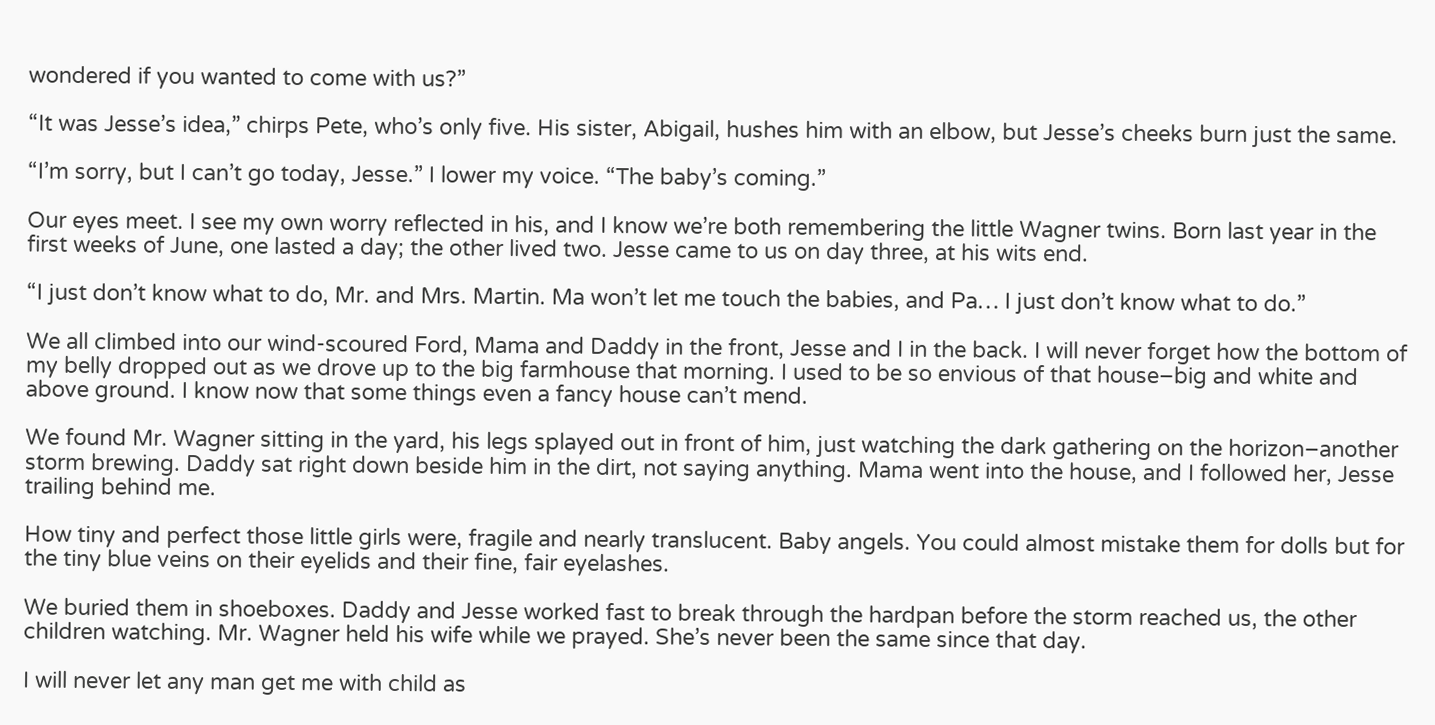wondered if you wanted to come with us?”

“It was Jesse’s idea,” chirps Pete, who’s only five. His sister, Abigail, hushes him with an elbow, but Jesse’s cheeks burn just the same.

“I’m sorry, but I can’t go today, Jesse.” I lower my voice. “The baby’s coming.”

Our eyes meet. I see my own worry reflected in his, and I know we’re both remembering the little Wagner twins. Born last year in the first weeks of June, one lasted a day; the other lived two. Jesse came to us on day three, at his wits end.

“I just don’t know what to do, Mr. and Mrs. Martin. Ma won’t let me touch the babies, and Pa… I just don’t know what to do.”

We all climbed into our wind-scoured Ford, Mama and Daddy in the front, Jesse and I in the back. I will never forget how the bottom of my belly dropped out as we drove up to the big farmhouse that morning. I used to be so envious of that house–big and white and above ground. I know now that some things even a fancy house can’t mend.

We found Mr. Wagner sitting in the yard, his legs splayed out in front of him, just watching the dark gathering on the horizon–another storm brewing. Daddy sat right down beside him in the dirt, not saying anything. Mama went into the house, and I followed her, Jesse trailing behind me.

How tiny and perfect those little girls were, fragile and nearly translucent. Baby angels. You could almost mistake them for dolls but for the tiny blue veins on their eyelids and their fine, fair eyelashes.

We buried them in shoeboxes. Daddy and Jesse worked fast to break through the hardpan before the storm reached us, the other children watching. Mr. Wagner held his wife while we prayed. She’s never been the same since that day.

I will never let any man get me with child as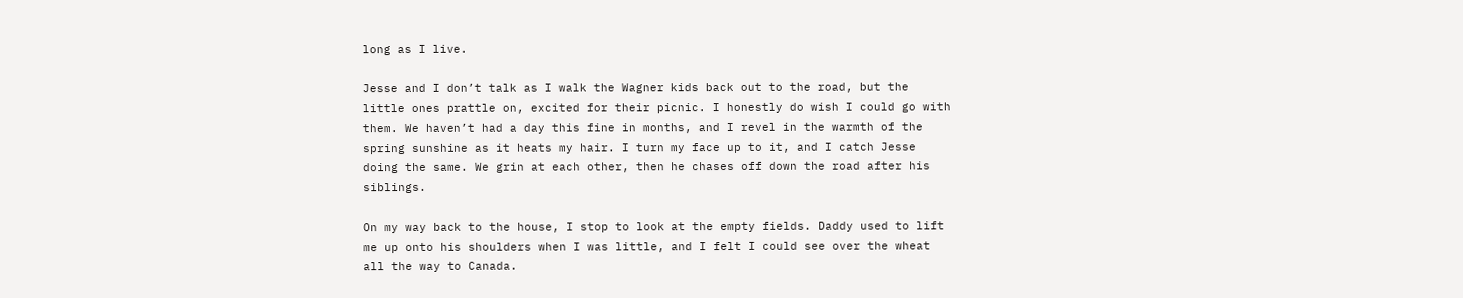long as I live.

Jesse and I don’t talk as I walk the Wagner kids back out to the road, but the little ones prattle on, excited for their picnic. I honestly do wish I could go with them. We haven’t had a day this fine in months, and I revel in the warmth of the spring sunshine as it heats my hair. I turn my face up to it, and I catch Jesse doing the same. We grin at each other, then he chases off down the road after his siblings.

On my way back to the house, I stop to look at the empty fields. Daddy used to lift me up onto his shoulders when I was little, and I felt I could see over the wheat all the way to Canada.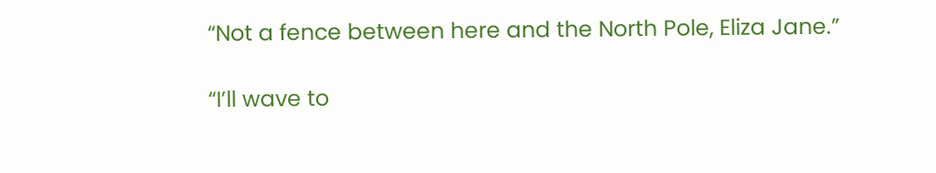“Not a fence between here and the North Pole, Eliza Jane.”

“I’ll wave to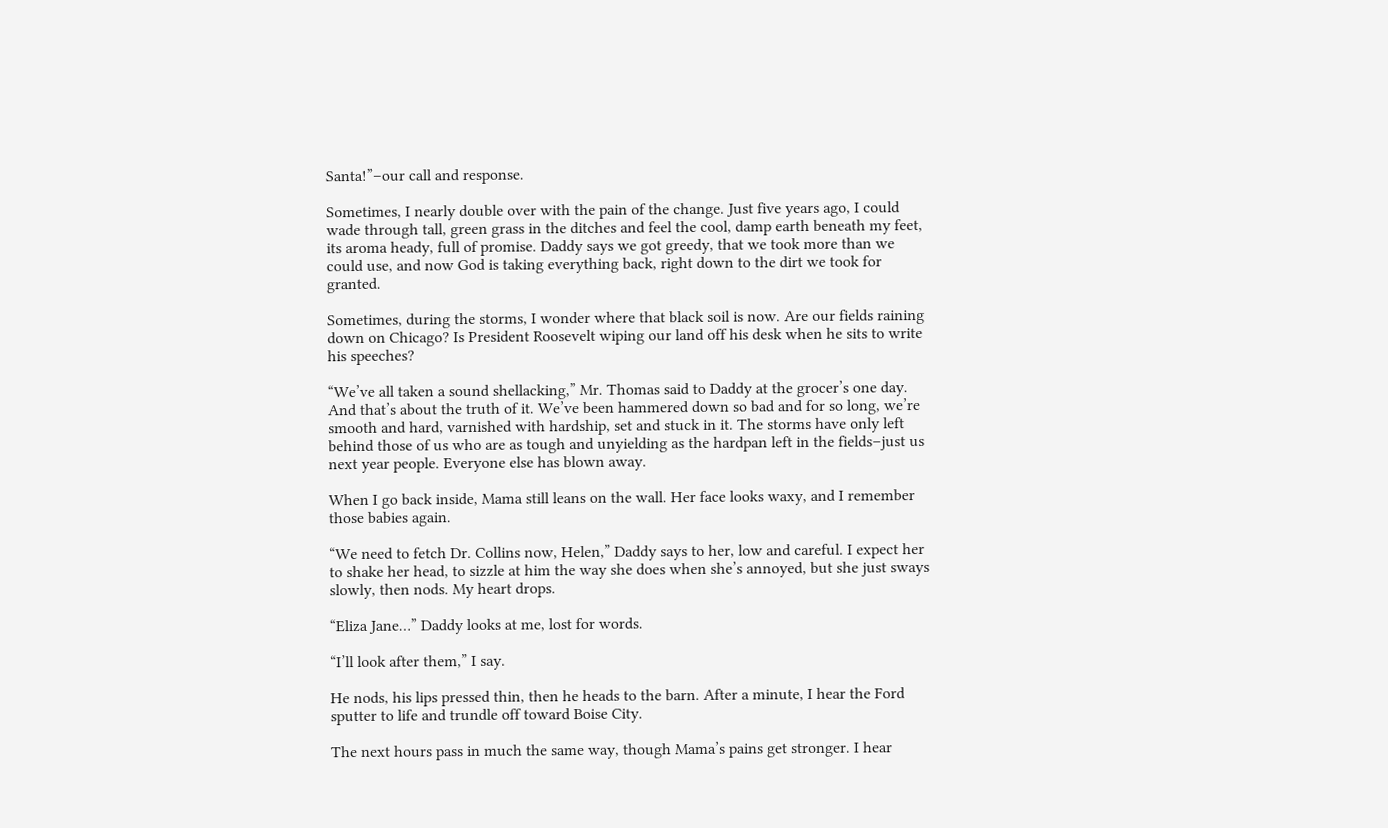Santa!”–our call and response.

Sometimes, I nearly double over with the pain of the change. Just five years ago, I could wade through tall, green grass in the ditches and feel the cool, damp earth beneath my feet, its aroma heady, full of promise. Daddy says we got greedy, that we took more than we could use, and now God is taking everything back, right down to the dirt we took for granted.

Sometimes, during the storms, I wonder where that black soil is now. Are our fields raining down on Chicago? Is President Roosevelt wiping our land off his desk when he sits to write his speeches?

“We’ve all taken a sound shellacking,” Mr. Thomas said to Daddy at the grocer’s one day. And that’s about the truth of it. We’ve been hammered down so bad and for so long, we’re smooth and hard, varnished with hardship, set and stuck in it. The storms have only left behind those of us who are as tough and unyielding as the hardpan left in the fields–just us next year people. Everyone else has blown away.

When I go back inside, Mama still leans on the wall. Her face looks waxy, and I remember those babies again.

“We need to fetch Dr. Collins now, Helen,” Daddy says to her, low and careful. I expect her to shake her head, to sizzle at him the way she does when she’s annoyed, but she just sways slowly, then nods. My heart drops.

“Eliza Jane…” Daddy looks at me, lost for words.

“I’ll look after them,” I say.

He nods, his lips pressed thin, then he heads to the barn. After a minute, I hear the Ford sputter to life and trundle off toward Boise City.

The next hours pass in much the same way, though Mama’s pains get stronger. I hear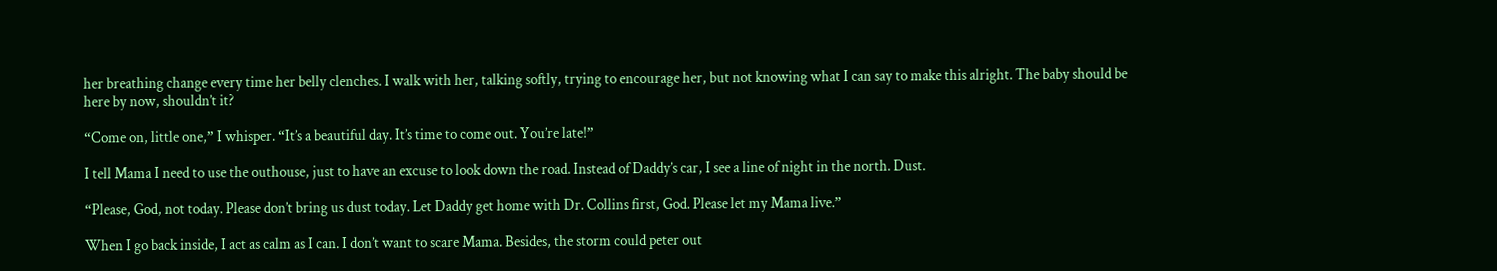her breathing change every time her belly clenches. I walk with her, talking softly, trying to encourage her, but not knowing what I can say to make this alright. The baby should be here by now, shouldn’t it?

“Come on, little one,” I whisper. “It’s a beautiful day. It’s time to come out. You’re late!”

I tell Mama I need to use the outhouse, just to have an excuse to look down the road. Instead of Daddy’s car, I see a line of night in the north. Dust.

“Please, God, not today. Please don’t bring us dust today. Let Daddy get home with Dr. Collins first, God. Please let my Mama live.”

When I go back inside, I act as calm as I can. I don’t want to scare Mama. Besides, the storm could peter out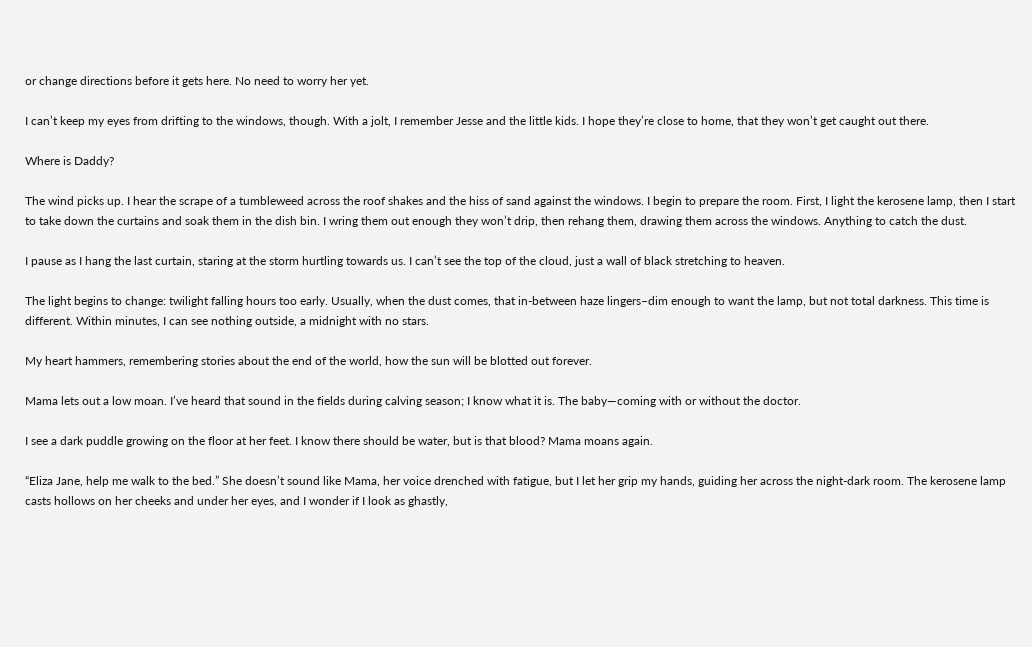or change directions before it gets here. No need to worry her yet.

I can’t keep my eyes from drifting to the windows, though. With a jolt, I remember Jesse and the little kids. I hope they’re close to home, that they won’t get caught out there.

Where is Daddy?

The wind picks up. I hear the scrape of a tumbleweed across the roof shakes and the hiss of sand against the windows. I begin to prepare the room. First, I light the kerosene lamp, then I start to take down the curtains and soak them in the dish bin. I wring them out enough they won’t drip, then rehang them, drawing them across the windows. Anything to catch the dust.

I pause as I hang the last curtain, staring at the storm hurtling towards us. I can’t see the top of the cloud, just a wall of black stretching to heaven.

The light begins to change: twilight falling hours too early. Usually, when the dust comes, that in-between haze lingers–dim enough to want the lamp, but not total darkness. This time is different. Within minutes, I can see nothing outside, a midnight with no stars.

My heart hammers, remembering stories about the end of the world, how the sun will be blotted out forever.

Mama lets out a low moan. I’ve heard that sound in the fields during calving season; I know what it is. The baby—coming with or without the doctor.

I see a dark puddle growing on the floor at her feet. I know there should be water, but is that blood? Mama moans again.

“Eliza Jane, help me walk to the bed.” She doesn’t sound like Mama, her voice drenched with fatigue, but I let her grip my hands, guiding her across the night-dark room. The kerosene lamp casts hollows on her cheeks and under her eyes, and I wonder if I look as ghastly,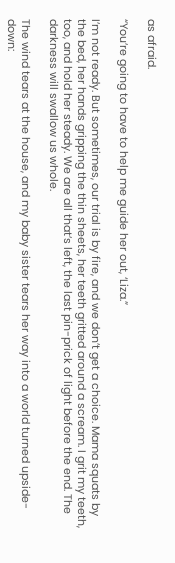as afraid.

“You’re going to have to help me guide her out, ‘Liza.”

I’m not ready. But sometimes, our trial is by fire, and we don’t get a choice. Mama squats by the bed, her hands gripping the thin sheets, her teeth gritted around a scream. I grit my teeth, too, and hold her steady. We are all that’s left, the last pin-prick of light before the end. The darkness will swallow us whole.

The wind tears at the house, and my baby sister tears her way into a world turned upside-down: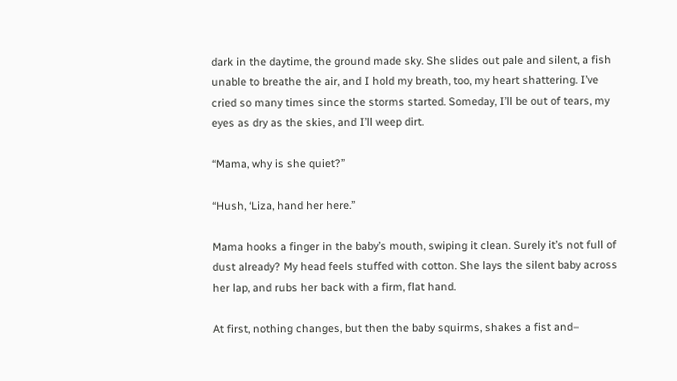dark in the daytime, the ground made sky. She slides out pale and silent, a fish unable to breathe the air, and I hold my breath, too, my heart shattering. I’ve cried so many times since the storms started. Someday, I’ll be out of tears, my eyes as dry as the skies, and I’ll weep dirt.

“Mama, why is she quiet?”

“Hush, ‘Liza, hand her here.”

Mama hooks a finger in the baby’s mouth, swiping it clean. Surely it’s not full of dust already? My head feels stuffed with cotton. She lays the silent baby across her lap, and rubs her back with a firm, flat hand.

At first, nothing changes, but then the baby squirms, shakes a fist and–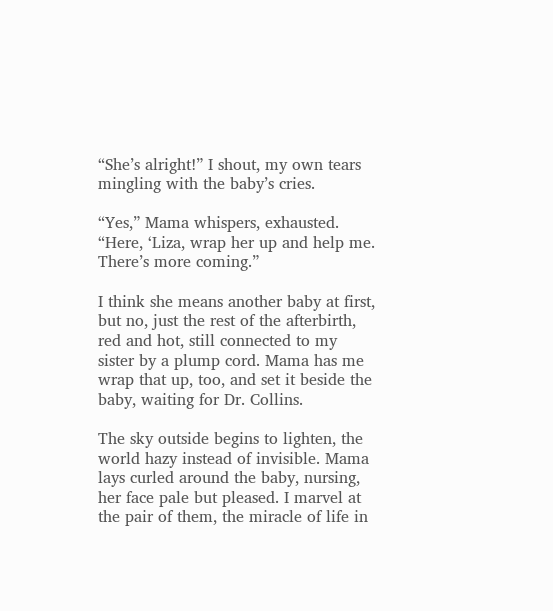“She’s alright!” I shout, my own tears mingling with the baby’s cries.

“Yes,” Mama whispers, exhausted. “Here, ‘Liza, wrap her up and help me. There’s more coming.”

I think she means another baby at first, but no, just the rest of the afterbirth, red and hot, still connected to my sister by a plump cord. Mama has me wrap that up, too, and set it beside the baby, waiting for Dr. Collins.

The sky outside begins to lighten, the world hazy instead of invisible. Mama lays curled around the baby, nursing, her face pale but pleased. I marvel at the pair of them, the miracle of life in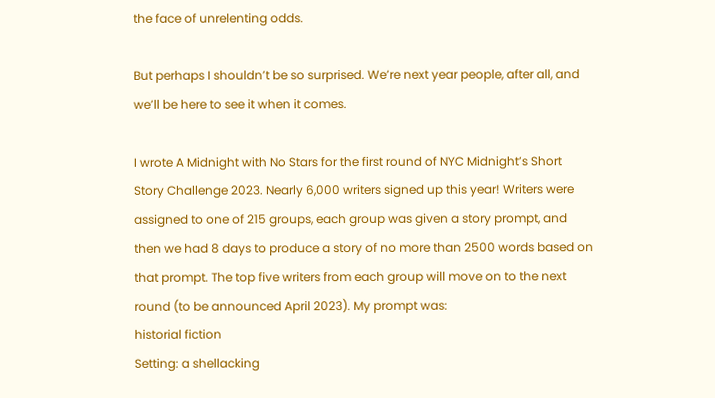the face of unrelenting odds.

But perhaps I shouldn’t be so surprised. We’re next year people, after all, and we’ll be here to see it when it comes.

I wrote A Midnight with No Stars for the first round of NYC Midnight’s Short Story Challenge 2023. Nearly 6,000 writers signed up this year! Writers were assigned to one of 215 groups, each group was given a story prompt, and then we had 8 days to produce a story of no more than 2500 words based on that prompt. The top five writers from each group will move on to the next round (to be announced April 2023). My prompt was:
historial fiction
Setting: a shellacking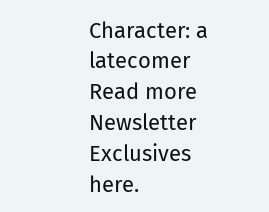Character: a latecomer
Read more Newsletter Exclusives here.